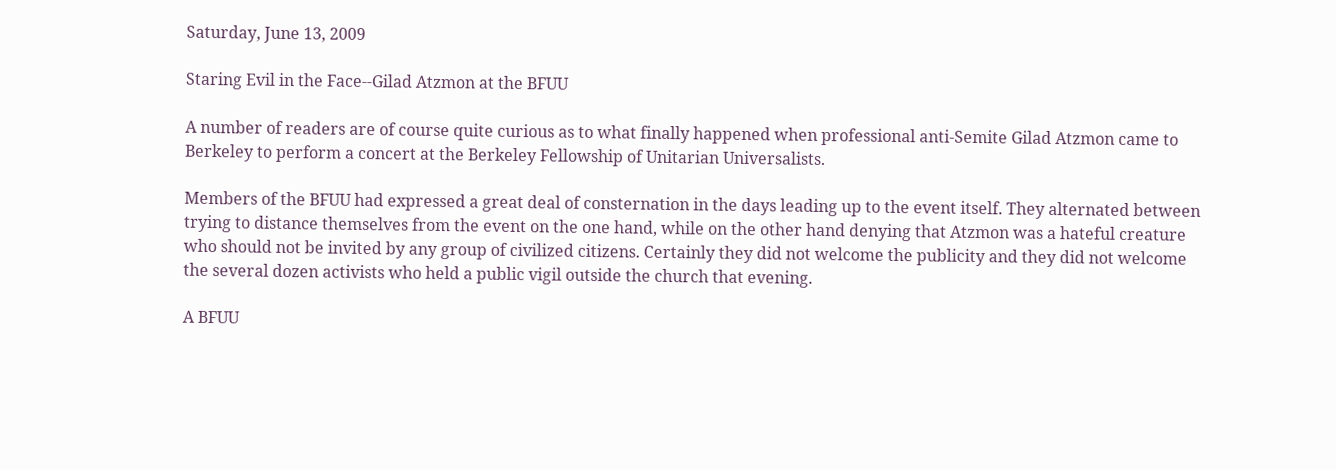Saturday, June 13, 2009

Staring Evil in the Face--Gilad Atzmon at the BFUU

A number of readers are of course quite curious as to what finally happened when professional anti-Semite Gilad Atzmon came to Berkeley to perform a concert at the Berkeley Fellowship of Unitarian Universalists.

Members of the BFUU had expressed a great deal of consternation in the days leading up to the event itself. They alternated between trying to distance themselves from the event on the one hand, while on the other hand denying that Atzmon was a hateful creature who should not be invited by any group of civilized citizens. Certainly they did not welcome the publicity and they did not welcome the several dozen activists who held a public vigil outside the church that evening.

A BFUU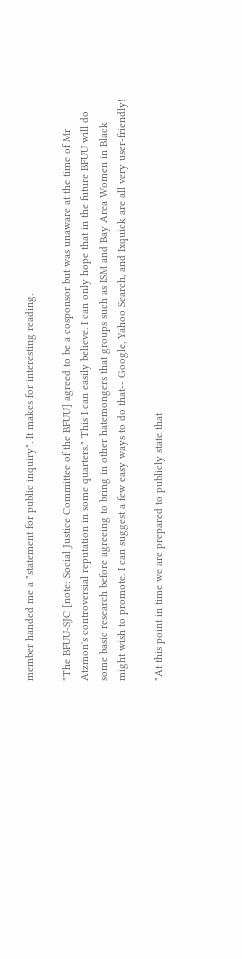member handed me a "statement for public inquiry". It makes for interesting reading.

"The BFUU-SJC [note: Social Justice Committee of the BFUU] agreed to be a cosponsor but was unaware at the time of Mr Atzmon's controversial reputation in some quarters." This I can easily believe. I can only hope that in the future BFUU will do some basic research before agreeing to bring in other hatemongers that groups such as ISM and Bay Area Women in Black might wish to promote. I can suggest a few easy ways to do that-- Google, Yahoo Search, and Ixquick are all very user-friendly!

"At this point in time we are prepared to publicly state that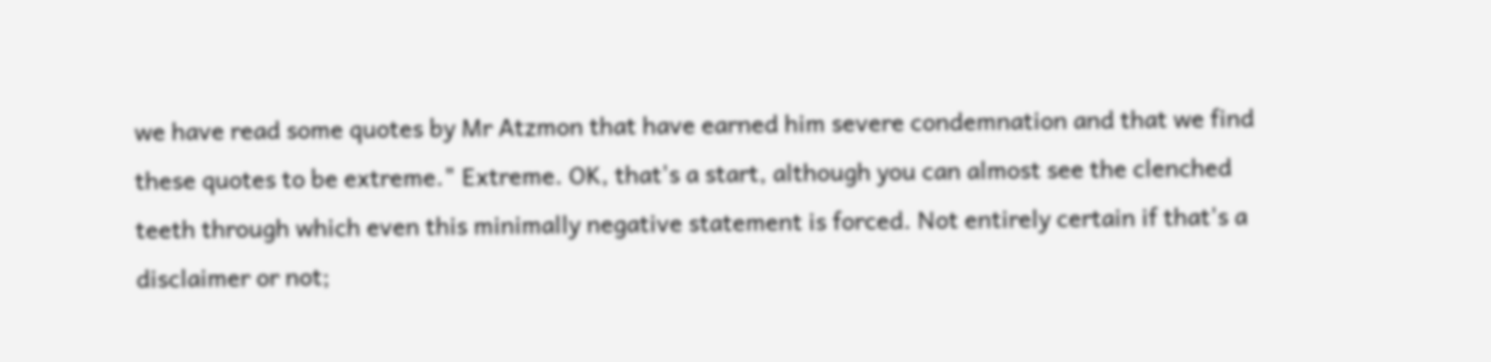we have read some quotes by Mr Atzmon that have earned him severe condemnation and that we find these quotes to be extreme." Extreme. OK, that's a start, although you can almost see the clenched teeth through which even this minimally negative statement is forced. Not entirely certain if that's a disclaimer or not;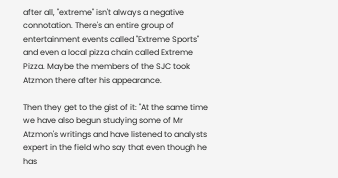after all, "extreme" isn't always a negative connotation. There's an entire group of entertainment events called "Extreme Sports" and even a local pizza chain called Extreme Pizza. Maybe the members of the SJC took Atzmon there after his appearance.

Then they get to the gist of it: "At the same time we have also begun studying some of Mr Atzmon's writings and have listened to analysts expert in the field who say that even though he has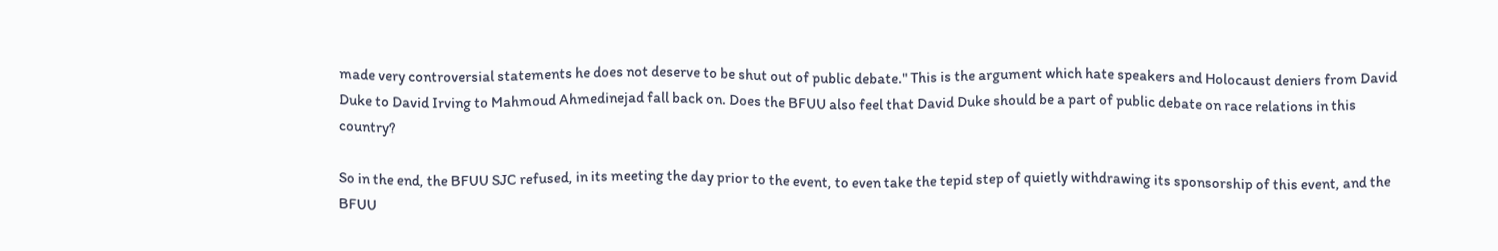made very controversial statements he does not deserve to be shut out of public debate." This is the argument which hate speakers and Holocaust deniers from David Duke to David Irving to Mahmoud Ahmedinejad fall back on. Does the BFUU also feel that David Duke should be a part of public debate on race relations in this country?

So in the end, the BFUU SJC refused, in its meeting the day prior to the event, to even take the tepid step of quietly withdrawing its sponsorship of this event, and the BFUU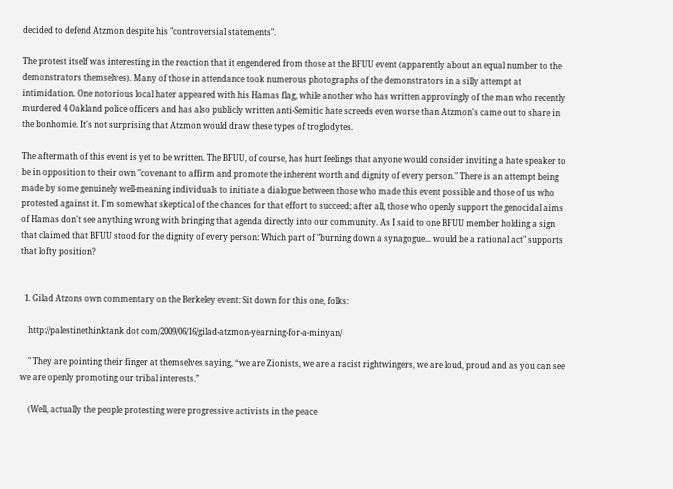decided to defend Atzmon despite his "controversial statements".

The protest itself was interesting in the reaction that it engendered from those at the BFUU event (apparently about an equal number to the demonstrators themselves). Many of those in attendance took numerous photographs of the demonstrators in a silly attempt at intimidation. One notorious local hater appeared with his Hamas flag, while another who has written approvingly of the man who recently murdered 4 Oakland police officers and has also publicly written anti-Semitic hate screeds even worse than Atzmon's came out to share in the bonhomie. It's not surprising that Atzmon would draw these types of troglodytes.

The aftermath of this event is yet to be written. The BFUU, of course, has hurt feelings that anyone would consider inviting a hate speaker to be in opposition to their own "covenant to affirm and promote the inherent worth and dignity of every person." There is an attempt being made by some genuinely well-meaning individuals to initiate a dialogue between those who made this event possible and those of us who protested against it. I'm somewhat skeptical of the chances for that effort to succeed; after all, those who openly support the genocidal aims of Hamas don't see anything wrong with bringing that agenda directly into our community. As I said to one BFUU member holding a sign that claimed that BFUU stood for the dignity of every person: Which part of "burning down a synagogue... would be a rational act" supports that lofty position?


  1. Gilad Atzons own commentary on the Berkeley event: Sit down for this one, folks:

    http://palestinethinktank dot com/2009/06/16/gilad-atzmon-yearning-for-a-minyan/

    " They are pointing their finger at themselves saying, “we are Zionists, we are a racist rightwingers, we are loud, proud and as you can see we are openly promoting our tribal interests.”

    (Well, actually the people protesting were progressive activists in the peace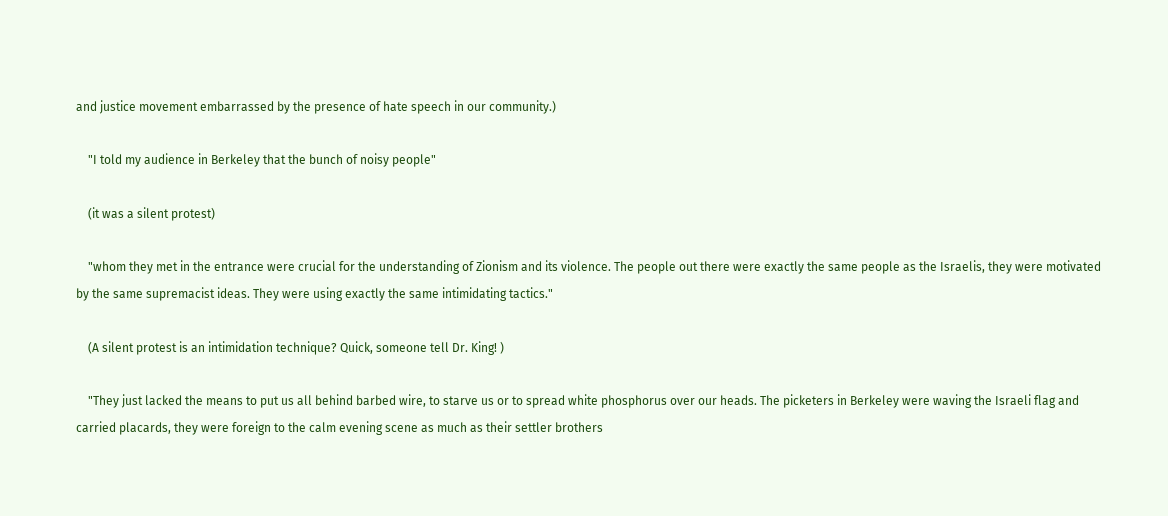and justice movement embarrassed by the presence of hate speech in our community.)

    "I told my audience in Berkeley that the bunch of noisy people"

    (it was a silent protest)

    "whom they met in the entrance were crucial for the understanding of Zionism and its violence. The people out there were exactly the same people as the Israelis, they were motivated by the same supremacist ideas. They were using exactly the same intimidating tactics."

    (A silent protest is an intimidation technique? Quick, someone tell Dr. King! )

    "They just lacked the means to put us all behind barbed wire, to starve us or to spread white phosphorus over our heads. The picketers in Berkeley were waving the Israeli flag and carried placards, they were foreign to the calm evening scene as much as their settler brothers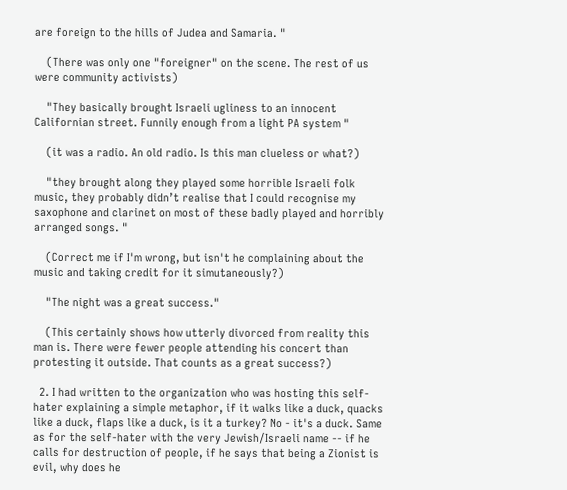are foreign to the hills of Judea and Samaria. "

    (There was only one "foreigner" on the scene. The rest of us were community activists)

    "They basically brought Israeli ugliness to an innocent Californian street. Funnily enough from a light PA system "

    (it was a radio. An old radio. Is this man clueless or what?)

    "they brought along they played some horrible Israeli folk music, they probably didn’t realise that I could recognise my saxophone and clarinet on most of these badly played and horribly arranged songs. "

    (Correct me if I'm wrong, but isn't he complaining about the music and taking credit for it simutaneously?)

    "The night was a great success."

    (This certainly shows how utterly divorced from reality this man is. There were fewer people attending his concert than protesting it outside. That counts as a great success?)

  2. I had written to the organization who was hosting this self-hater explaining a simple metaphor, if it walks like a duck, quacks like a duck, flaps like a duck, is it a turkey? No - it's a duck. Same as for the self-hater with the very Jewish/Israeli name -- if he calls for destruction of people, if he says that being a Zionist is evil, why does he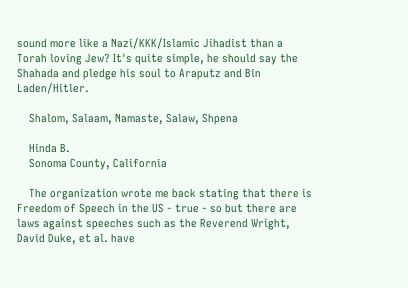sound more like a Nazi/KKK/Islamic Jihadist than a Torah loving Jew? It's quite simple, he should say the Shahada and pledge his soul to Araputz and Bin Laden/Hitler.

    Shalom, Salaam, Namaste, Salaw, Shpena

    Hinda B.
    Sonoma County, California

    The organization wrote me back stating that there is Freedom of Speech in the US - true - so but there are laws against speeches such as the Reverend Wright, David Duke, et al. have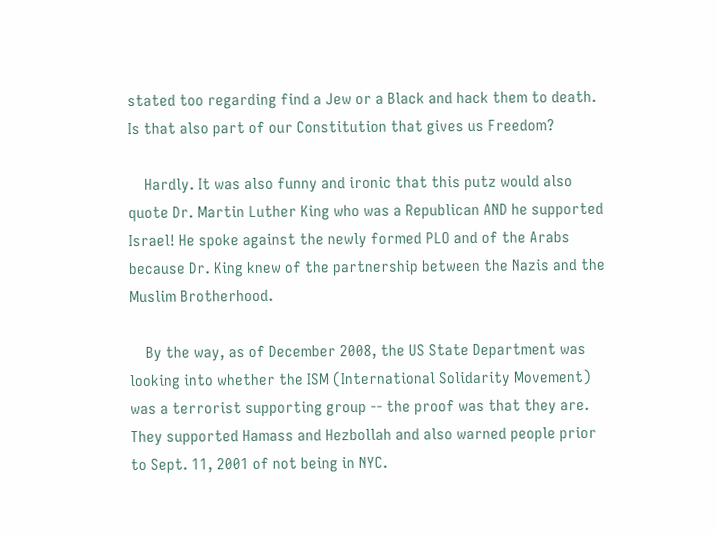stated too regarding find a Jew or a Black and hack them to death. Is that also part of our Constitution that gives us Freedom?

    Hardly. It was also funny and ironic that this putz would also quote Dr. Martin Luther King who was a Republican AND he supported Israel! He spoke against the newly formed PLO and of the Arabs because Dr. King knew of the partnership between the Nazis and the Muslim Brotherhood.

    By the way, as of December 2008, the US State Department was looking into whether the ISM (International Solidarity Movement) was a terrorist supporting group -- the proof was that they are. They supported Hamass and Hezbollah and also warned people prior to Sept. 11, 2001 of not being in NYC.